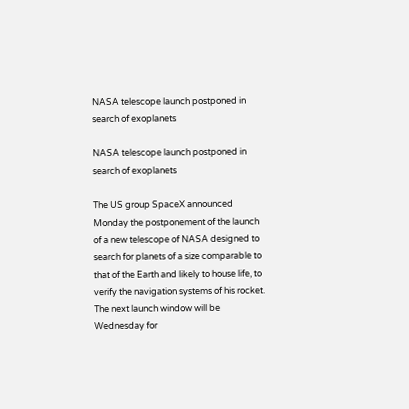NASA telescope launch postponed in search of exoplanets

NASA telescope launch postponed in search of exoplanets

The US group SpaceX announced Monday the postponement of the launch of a new telescope of NASA designed to search for planets of a size comparable to that of the Earth and likely to house life, to verify the navigation systems of his rocket.
The next launch window will be Wednesday for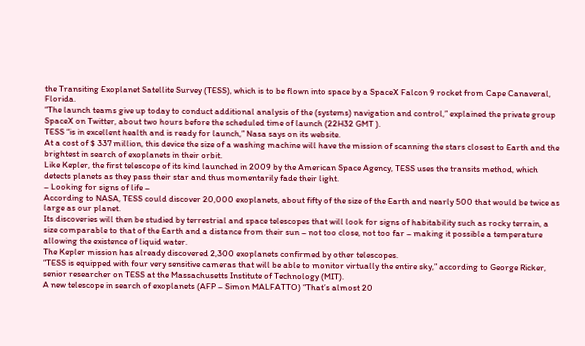the Transiting Exoplanet Satellite Survey (TESS), which is to be flown into space by a SpaceX Falcon 9 rocket from Cape Canaveral, Florida.
“The launch teams give up today to conduct additional analysis of the (systems) navigation and control,” explained the private group SpaceX on Twitter, about two hours before the scheduled time of launch (22H32 GMT ).
TESS “is in excellent health and is ready for launch,” Nasa says on its website.
At a cost of $ 337 million, this device the size of a washing machine will have the mission of scanning the stars closest to Earth and the brightest in search of exoplanets in their orbit.
Like Kepler, the first telescope of its kind launched in 2009 by the American Space Agency, TESS uses the transits method, which detects planets as they pass their star and thus momentarily fade their light.
– Looking for signs of life –
According to NASA, TESS could discover 20,000 exoplanets, about fifty of the size of the Earth and nearly 500 that would be twice as large as our planet.
Its discoveries will then be studied by terrestrial and space telescopes that will look for signs of habitability such as rocky terrain, a size comparable to that of the Earth and a distance from their sun – not too close, not too far – making it possible a temperature allowing the existence of liquid water.
The Kepler mission has already discovered 2,300 exoplanets confirmed by other telescopes.
“TESS is equipped with four very sensitive cameras that will be able to monitor virtually the entire sky,” according to George Ricker, senior researcher on TESS at the Massachusetts Institute of Technology (MIT).
A new telescope in search of exoplanets (AFP – Simon MALFATTO) “That’s almost 20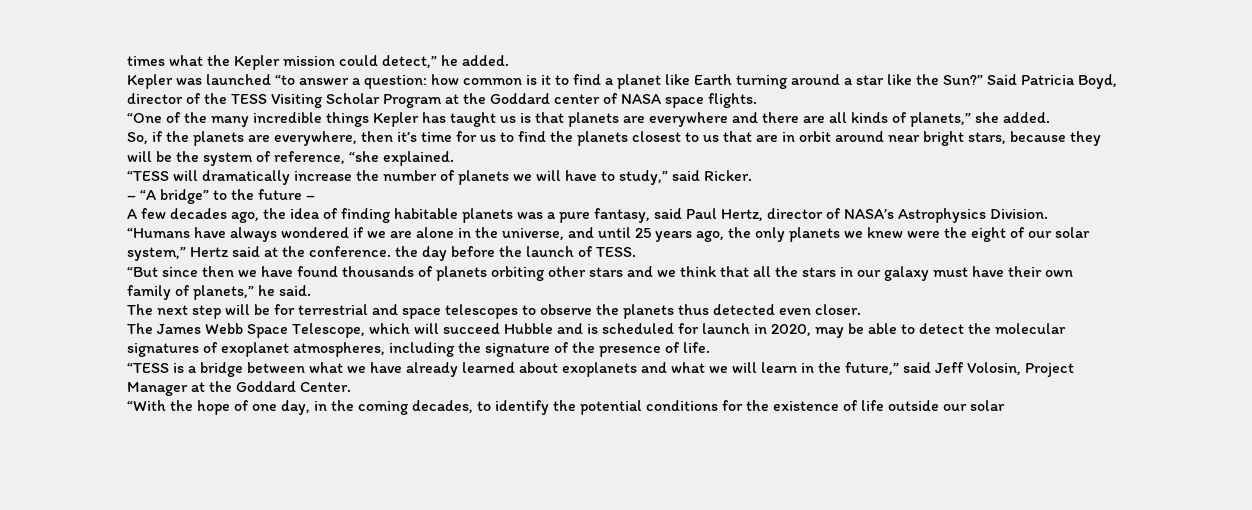times what the Kepler mission could detect,” he added.
Kepler was launched “to answer a question: how common is it to find a planet like Earth turning around a star like the Sun?” Said Patricia Boyd, director of the TESS Visiting Scholar Program at the Goddard center of NASA space flights.
“One of the many incredible things Kepler has taught us is that planets are everywhere and there are all kinds of planets,” she added.
So, if the planets are everywhere, then it’s time for us to find the planets closest to us that are in orbit around near bright stars, because they will be the system of reference, “she explained.
“TESS will dramatically increase the number of planets we will have to study,” said Ricker.
– “A bridge” to the future –
A few decades ago, the idea of finding habitable planets was a pure fantasy, said Paul Hertz, director of NASA’s Astrophysics Division.
“Humans have always wondered if we are alone in the universe, and until 25 years ago, the only planets we knew were the eight of our solar system,” Hertz said at the conference. the day before the launch of TESS.
“But since then we have found thousands of planets orbiting other stars and we think that all the stars in our galaxy must have their own family of planets,” he said.
The next step will be for terrestrial and space telescopes to observe the planets thus detected even closer.
The James Webb Space Telescope, which will succeed Hubble and is scheduled for launch in 2020, may be able to detect the molecular signatures of exoplanet atmospheres, including the signature of the presence of life.
“TESS is a bridge between what we have already learned about exoplanets and what we will learn in the future,” said Jeff Volosin, Project Manager at the Goddard Center.
“With the hope of one day, in the coming decades, to identify the potential conditions for the existence of life outside our solar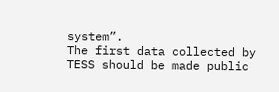system”.
The first data collected by TESS should be made public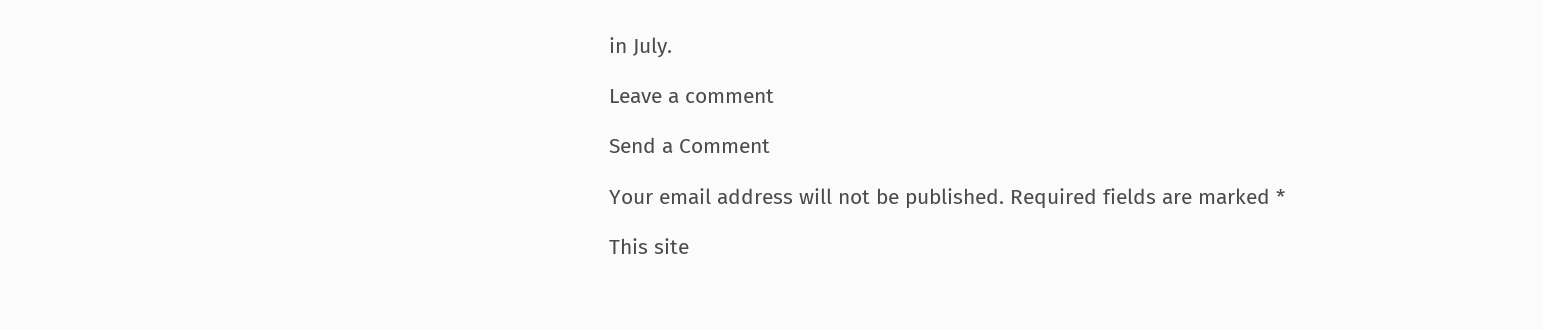in July.

Leave a comment

Send a Comment

Your email address will not be published. Required fields are marked *

This site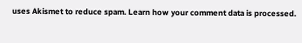uses Akismet to reduce spam. Learn how your comment data is processed.